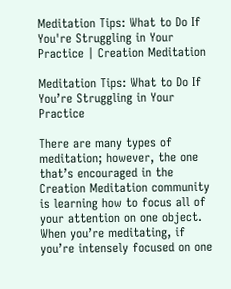Meditation Tips: What to Do If You're Struggling in Your Practice | Creation Meditation

Meditation Tips: What to Do If You’re Struggling in Your Practice

There are many types of meditation; however, the one that’s encouraged in the Creation Meditation community is learning how to focus all of your attention on one object. When you’re meditating, if you’re intensely focused on one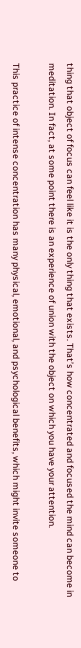thing that object of focus can feel like it is the only thing that exists. That’s how concentrated and focused the mind can become in meditation. In fact, at some point there is an experience of union with the object on which you have your attention.

This practice of intense concentration has many physical, emotional, and psychological benefits, which might invite someone to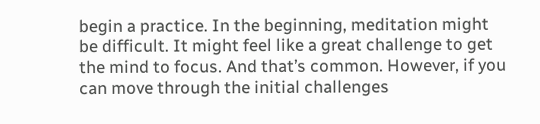begin a practice. In the beginning, meditation might be difficult. It might feel like a great challenge to get the mind to focus. And that’s common. However, if you can move through the initial challenges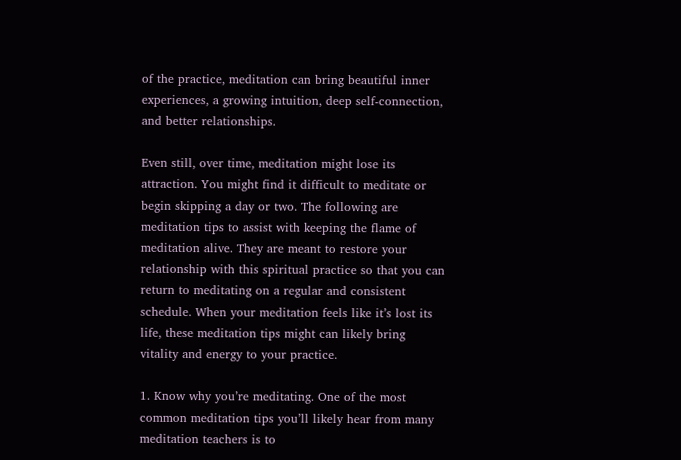of the practice, meditation can bring beautiful inner experiences, a growing intuition, deep self-connection, and better relationships.

Even still, over time, meditation might lose its attraction. You might find it difficult to meditate or begin skipping a day or two. The following are meditation tips to assist with keeping the flame of meditation alive. They are meant to restore your relationship with this spiritual practice so that you can return to meditating on a regular and consistent schedule. When your meditation feels like it’s lost its life, these meditation tips might can likely bring vitality and energy to your practice.

1. Know why you’re meditating. One of the most common meditation tips you’ll likely hear from many meditation teachers is to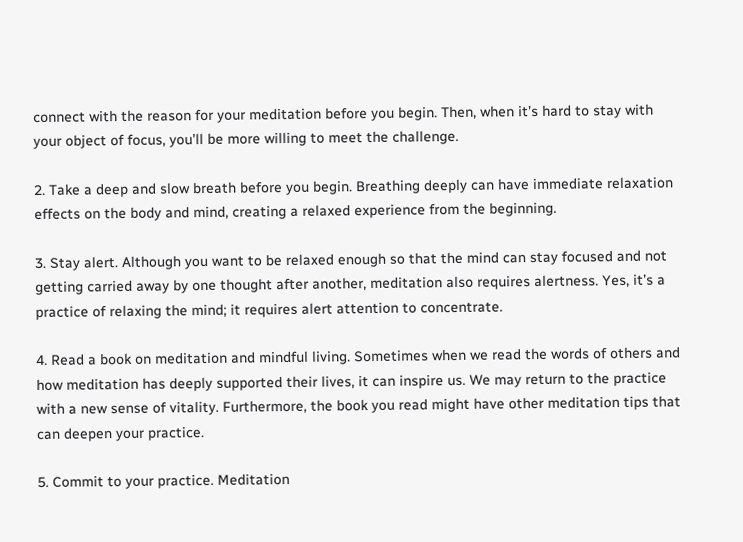connect with the reason for your meditation before you begin. Then, when it’s hard to stay with your object of focus, you’ll be more willing to meet the challenge.

2. Take a deep and slow breath before you begin. Breathing deeply can have immediate relaxation effects on the body and mind, creating a relaxed experience from the beginning.

3. Stay alert. Although you want to be relaxed enough so that the mind can stay focused and not getting carried away by one thought after another, meditation also requires alertness. Yes, it’s a practice of relaxing the mind; it requires alert attention to concentrate.

4. Read a book on meditation and mindful living. Sometimes when we read the words of others and how meditation has deeply supported their lives, it can inspire us. We may return to the practice with a new sense of vitality. Furthermore, the book you read might have other meditation tips that can deepen your practice.

5. Commit to your practice. Meditation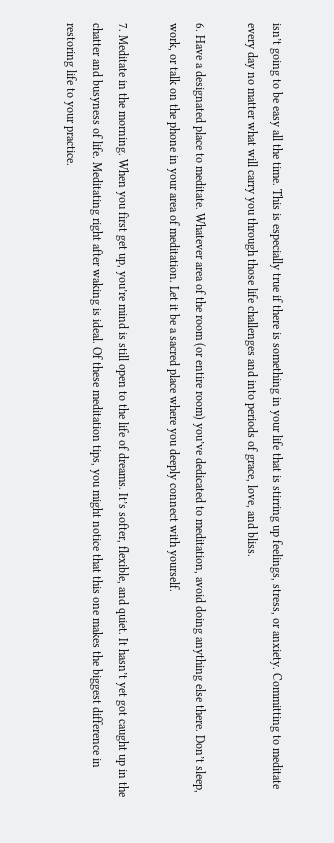isn’t going to be easy all the time. This is especially true if there is something in your life that is stirring up feelings, stress, or anxiety. Committing to meditate every day no matter what will carry you through those life challenges and into periods of grace, love, and bliss.

6. Have a designated place to meditate. Whatever area of the room (or entire room) you’ve dedicated to meditation, avoid doing anything else there. Don’t sleep, work, or talk on the phone in your area of meditation. Let it be a sacred place where you deeply connect with yourself.

7. Meditate in the morning. When you first get up, you’re mind is still open to the life of dreams. It’s softer, flexible, and quiet. It hasn’t yet got caught up in the chatter and busyness of life. Meditating right after waking is ideal. Of these meditation tips, you might notice that this one makes the biggest difference in restoring life to your practice.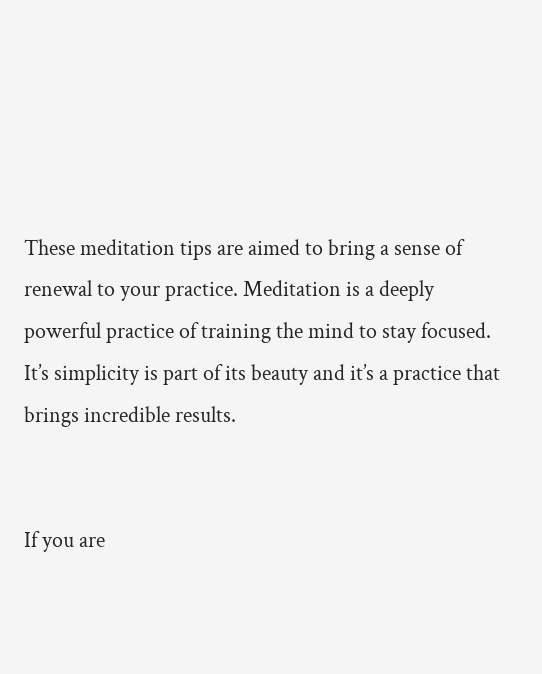These meditation tips are aimed to bring a sense of renewal to your practice. Meditation is a deeply powerful practice of training the mind to stay focused. It’s simplicity is part of its beauty and it’s a practice that brings incredible results.


If you are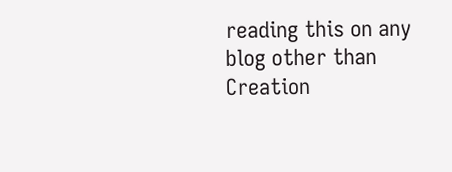reading this on any blog other than Creation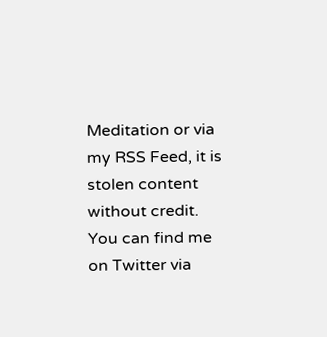Meditation or via
my RSS Feed, it is stolen content without credit.
You can find me on Twitter via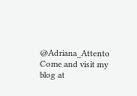@Adriana_Attento
Come and visit my blog at